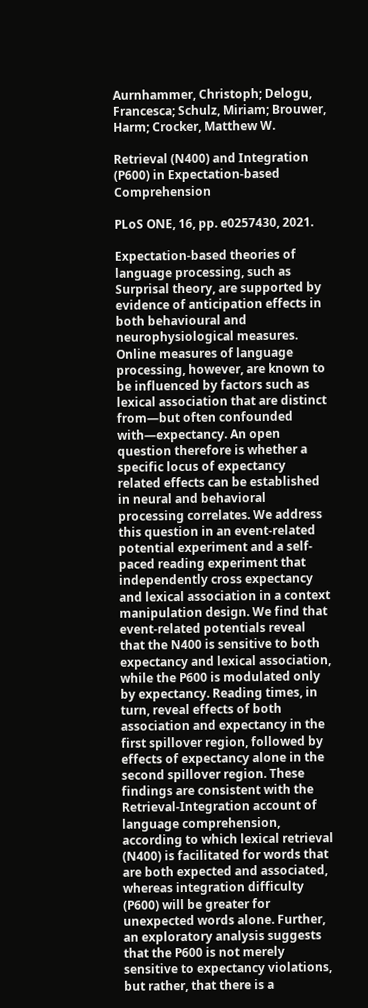Aurnhammer, Christoph; Delogu, Francesca; Schulz, Miriam; Brouwer, Harm; Crocker, Matthew W.

Retrieval (N400) and Integration (P600) in Expectation-based Comprehension

PLoS ONE, 16, pp. e0257430, 2021.

Expectation-based theories of language processing, such as Surprisal theory, are supported by evidence of anticipation effects in both behavioural and neurophysiological measures. Online measures of language processing, however, are known to be influenced by factors such as lexical association that are distinct from—but often confounded with—expectancy. An open question therefore is whether a specific locus of expectancy related effects can be established in neural and behavioral processing correlates. We address this question in an event-related potential experiment and a self-paced reading experiment that independently cross expectancy and lexical association in a context manipulation design. We find that event-related potentials reveal that the N400 is sensitive to both expectancy and lexical association, while the P600 is modulated only by expectancy. Reading times, in turn, reveal effects of both association and expectancy in the first spillover region, followed by effects of expectancy alone in the second spillover region. These findings are consistent with the Retrieval-Integration account of language comprehension, according to which lexical retrieval (N400) is facilitated for words that are both expected and associated, whereas integration difficulty (P600) will be greater for unexpected words alone. Further, an exploratory analysis suggests that the P600 is not merely sensitive to expectancy violations, but rather, that there is a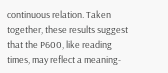continuous relation. Taken together, these results suggest that the P600, like reading times, may reflect a meaning-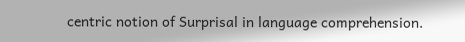centric notion of Surprisal in language comprehension.